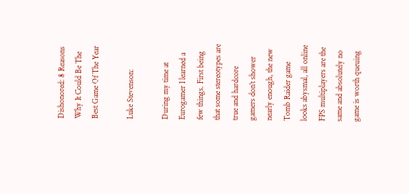Dishonored: 8 Reasons Why It Could Be The Best Game Of The Year

Luke Stevenson:

During my time at Eurogamer I learned a few things. First being that some stereotypes are true and hardcore gamers don’t shower nearly enough, the new Tomb Raider game looks abysmal, all online FPS multiplayers are the same and absolutely no game is worth queuing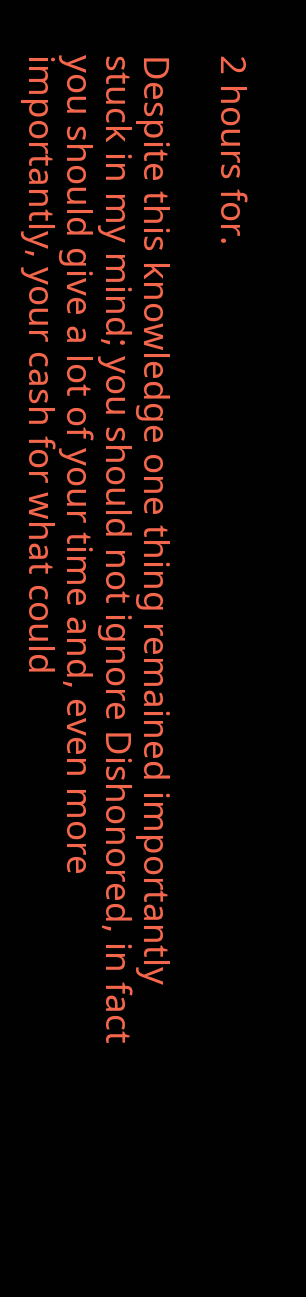2 hours for.

Despite this knowledge one thing remained importantly stuck in my mind; you should not ignore Dishonored, in fact you should give a lot of your time and, even more importantly, your cash for what could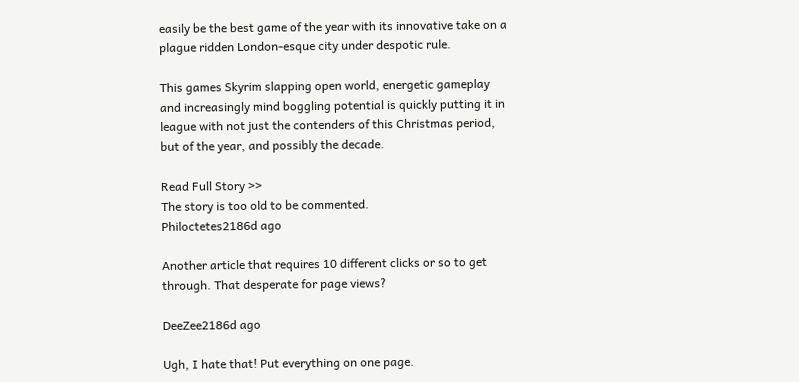easily be the best game of the year with its innovative take on a plague ridden London-esque city under despotic rule.

This games Skyrim slapping open world, energetic gameplay and increasingly mind boggling potential is quickly putting it in league with not just the contenders of this Christmas period, but of the year, and possibly the decade.

Read Full Story >>
The story is too old to be commented.
Philoctetes2186d ago

Another article that requires 10 different clicks or so to get through. That desperate for page views?

DeeZee2186d ago

Ugh, I hate that! Put everything on one page.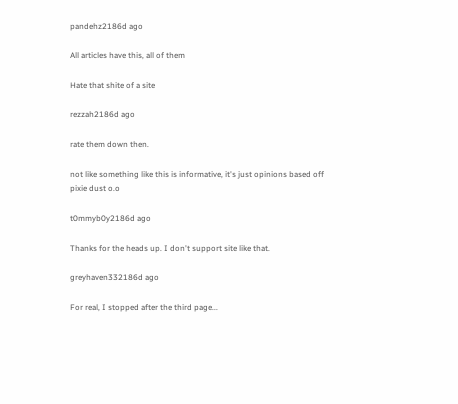pandehz2186d ago

All articles have this, all of them

Hate that shite of a site

rezzah2186d ago

rate them down then.

not like something like this is informative, it's just opinions based off pixie dust o.o

t0mmyb0y2186d ago

Thanks for the heads up. I don't support site like that.

greyhaven332186d ago

For real, I stopped after the third page...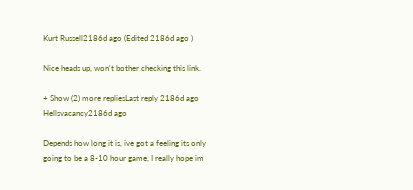Kurt Russell2186d ago (Edited 2186d ago )

Nice heads up, won't bother checking this link.

+ Show (2) more repliesLast reply 2186d ago
Hellsvacancy2186d ago

Depends how long it is, ive got a feeling its only going to be a 8-10 hour game, I really hope im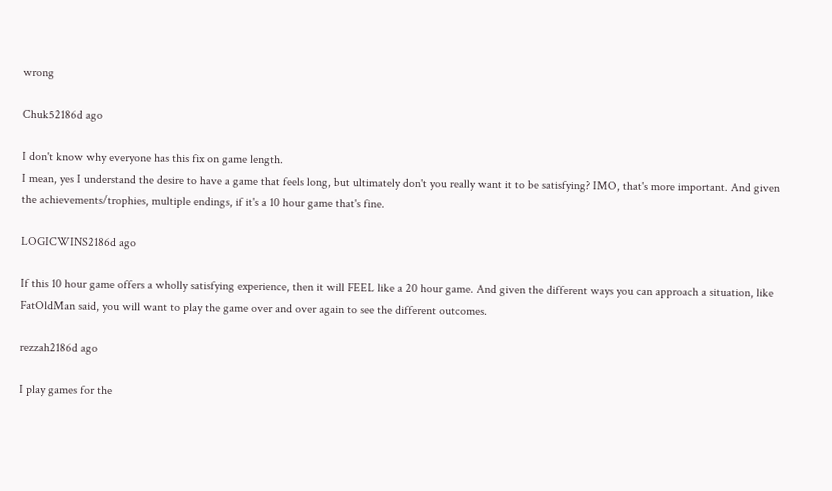wrong

Chuk52186d ago

I don't know why everyone has this fix on game length.
I mean, yes I understand the desire to have a game that feels long, but ultimately don't you really want it to be satisfying? IMO, that's more important. And given the achievements/trophies, multiple endings, if it's a 10 hour game that's fine.

LOGICWINS2186d ago

If this 10 hour game offers a wholly satisfying experience, then it will FEEL like a 20 hour game. And given the different ways you can approach a situation, like FatOldMan said, you will want to play the game over and over again to see the different outcomes.

rezzah2186d ago

I play games for the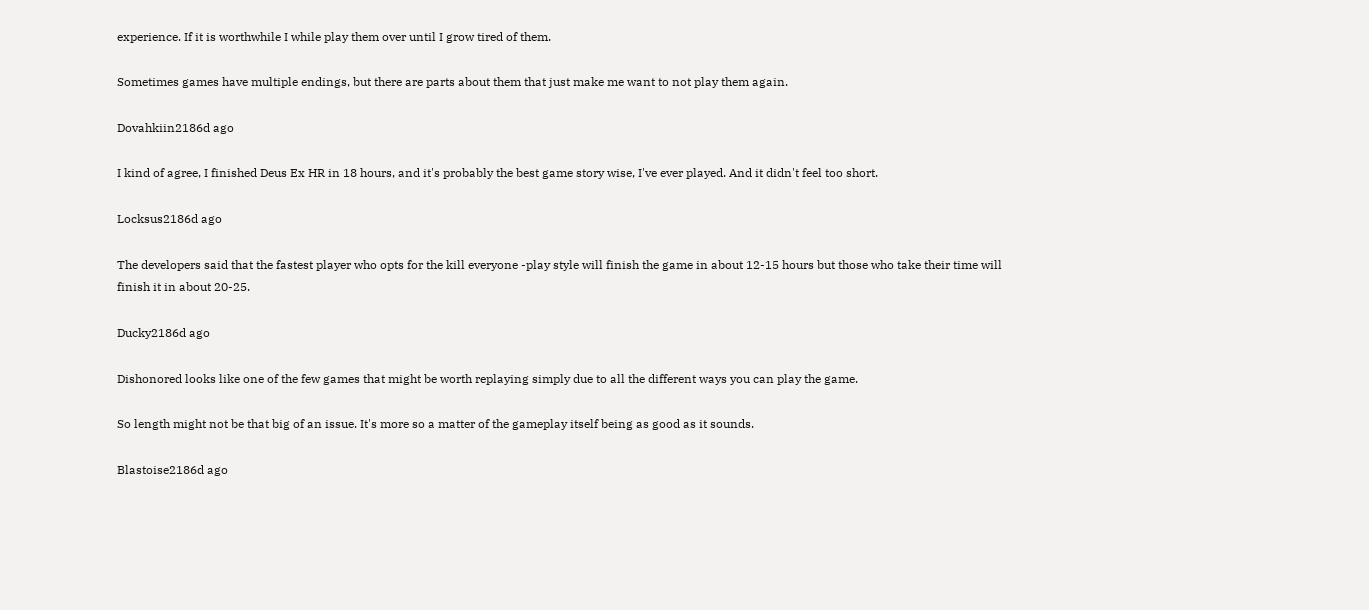experience. If it is worthwhile I while play them over until I grow tired of them.

Sometimes games have multiple endings, but there are parts about them that just make me want to not play them again.

Dovahkiin2186d ago

I kind of agree, I finished Deus Ex HR in 18 hours, and it's probably the best game story wise, I've ever played. And it didn't feel too short.

Locksus2186d ago

The developers said that the fastest player who opts for the kill everyone -play style will finish the game in about 12-15 hours but those who take their time will finish it in about 20-25.

Ducky2186d ago

Dishonored looks like one of the few games that might be worth replaying simply due to all the different ways you can play the game.

So length might not be that big of an issue. It's more so a matter of the gameplay itself being as good as it sounds.

Blastoise2186d ago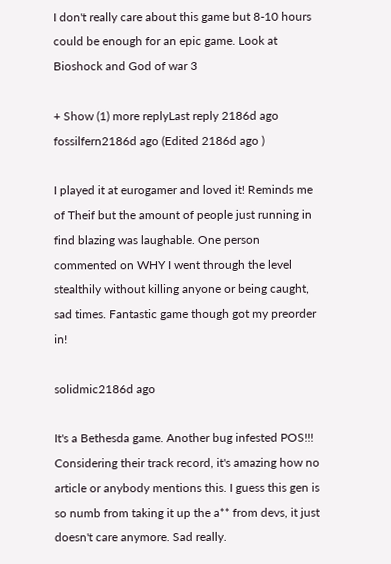I don't really care about this game but 8-10 hours could be enough for an epic game. Look at Bioshock and God of war 3

+ Show (1) more replyLast reply 2186d ago
fossilfern2186d ago (Edited 2186d ago )

I played it at eurogamer and loved it! Reminds me of Theif but the amount of people just running in find blazing was laughable. One person commented on WHY I went through the level stealthily without killing anyone or being caught, sad times. Fantastic game though got my preorder in!

solidmic2186d ago

It's a Bethesda game. Another bug infested POS!!! Considering their track record, it's amazing how no article or anybody mentions this. I guess this gen is so numb from taking it up the a** from devs, it just doesn't care anymore. Sad really.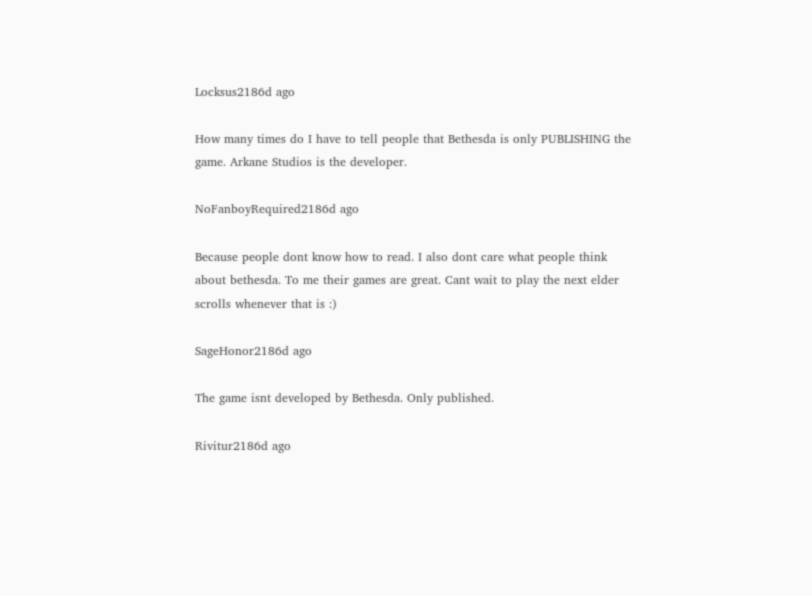Locksus2186d ago

How many times do I have to tell people that Bethesda is only PUBLISHING the game. Arkane Studios is the developer.

NoFanboyRequired2186d ago

Because people dont know how to read. I also dont care what people think about bethesda. To me their games are great. Cant wait to play the next elder scrolls whenever that is :)

SageHonor2186d ago

The game isnt developed by Bethesda. Only published.

Rivitur2186d ago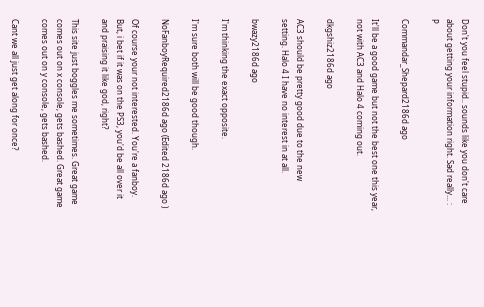Don't you feel stupid.. sounds like you don't care about getting your information right. Sad really... : P

Commandar_Shepard2186d ago

It'll be a good game but not the best one this year, not with AC3 and Halo 4 coming out.

dkgshiz2186d ago

AC3 should be pretty good due to the new setting. Halo 4 I have no interest in at all.

bwazy2186d ago

I'm thinking the exact opposite.

I'm sure both will be good though.

NoFanboyRequired2186d ago (Edited 2186d ago )

Of course your not interested. You're a fanboy. But, i bet if it was on the PS3, you'd be all over it and praising it like god, right?

This site just boggles me sometimes. Great game comes out on x console, gets bashed. Great game comes out on y console, gets bashed.

Cant we all just get along for once?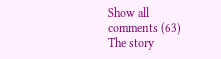Show all comments (63)
The story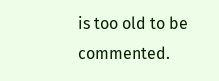is too old to be commented.